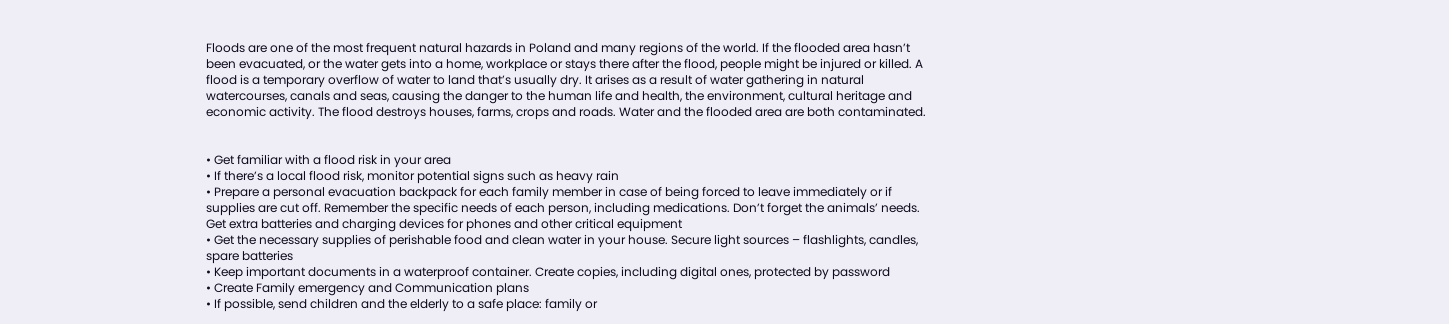Floods are one of the most frequent natural hazards in Poland and many regions of the world. If the flooded area hasn’t been evacuated, or the water gets into a home, workplace or stays there after the flood, people might be injured or killed. A flood is a temporary overflow of water to land that’s usually dry. It arises as a result of water gathering in natural watercourses, canals and seas, causing the danger to the human life and health, the environment, cultural heritage and economic activity. The flood destroys houses, farms, crops and roads. Water and the flooded area are both contaminated.


• Get familiar with a flood risk in your area
• If there’s a local flood risk, monitor potential signs such as heavy rain
• Prepare a personal evacuation backpack for each family member in case of being forced to leave immediately or if supplies are cut off. Remember the specific needs of each person, including medications. Don’t forget the animals’ needs. Get extra batteries and charging devices for phones and other critical equipment
• Get the necessary supplies of perishable food and clean water in your house. Secure light sources – flashlights, candles, spare batteries
• Keep important documents in a waterproof container. Create copies, including digital ones, protected by password
• Create Family emergency and Communication plans
• If possible, send children and the elderly to a safe place: family or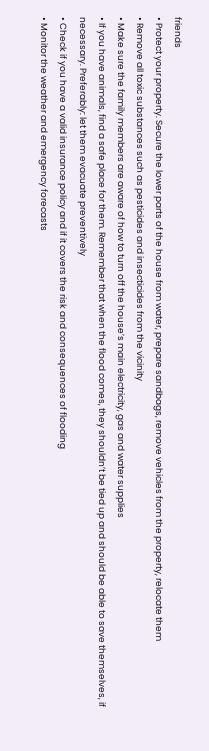friends
• Protect your property. Secure the lower parts of the house from water, prepare sandbags, remove vehicles from the property, relocate them
• Remove all toxic substances such as pesticides and insecticides from the vicinity
• Make sure the family members are aware of how to turn off the house’s main electricity, gas and water supplies
• If you have animals, find a safe place for them. Remember that when the flood comes, they shouldn’t be tied up and should be able to save themselves, if necessary. Preferably: let them evacuate preventively
• Check if you have a valid insurance policy and if it covers the risk and consequences of flooding
• Monitor the weather and emergency forecasts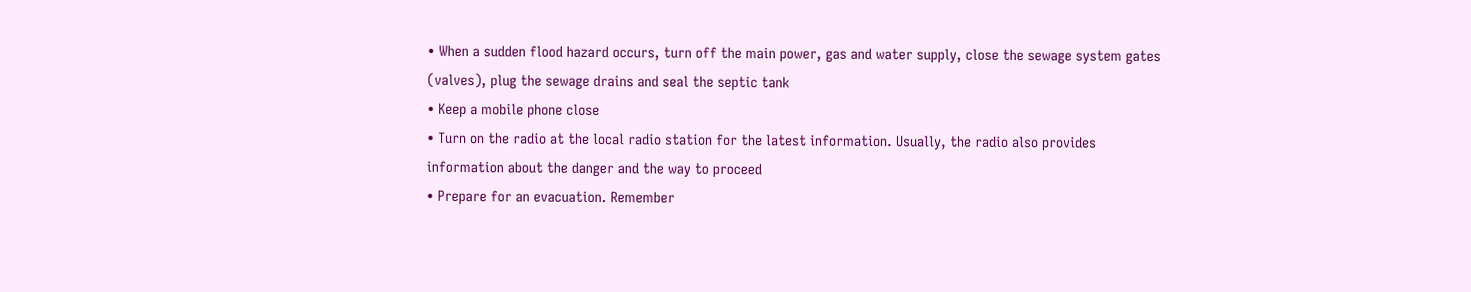• When a sudden flood hazard occurs, turn off the main power, gas and water supply, close the sewage system gates (valves), plug the sewage drains and seal the septic tank
• Keep a mobile phone close
• Turn on the radio at the local radio station for the latest information. Usually, the radio also provides information about the danger and the way to proceed
• Prepare for an evacuation. Remember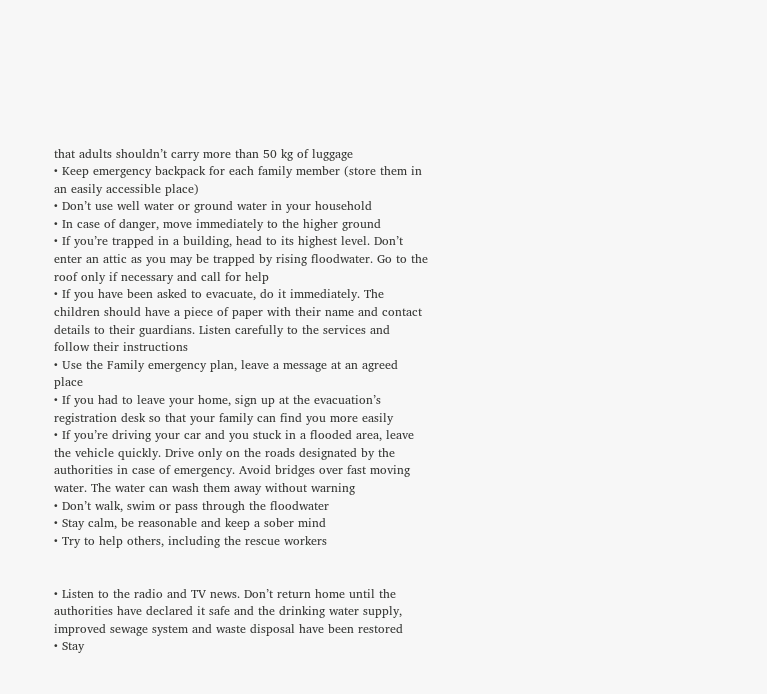that adults shouldn’t carry more than 50 kg of luggage
• Keep emergency backpack for each family member (store them in an easily accessible place)
• Don’t use well water or ground water in your household
• In case of danger, move immediately to the higher ground
• If you’re trapped in a building, head to its highest level. Don’t enter an attic as you may be trapped by rising floodwater. Go to the roof only if necessary and call for help
• If you have been asked to evacuate, do it immediately. The children should have a piece of paper with their name and contact details to their guardians. Listen carefully to the services and follow their instructions
• Use the Family emergency plan, leave a message at an agreed place
• If you had to leave your home, sign up at the evacuation’s registration desk so that your family can find you more easily
• If you’re driving your car and you stuck in a flooded area, leave the vehicle quickly. Drive only on the roads designated by the authorities in case of emergency. Avoid bridges over fast moving water. The water can wash them away without warning
• Don’t walk, swim or pass through the floodwater
• Stay calm, be reasonable and keep a sober mind
• Try to help others, including the rescue workers


• Listen to the radio and TV news. Don’t return home until the authorities have declared it safe and the drinking water supply, improved sewage system and waste disposal have been restored
• Stay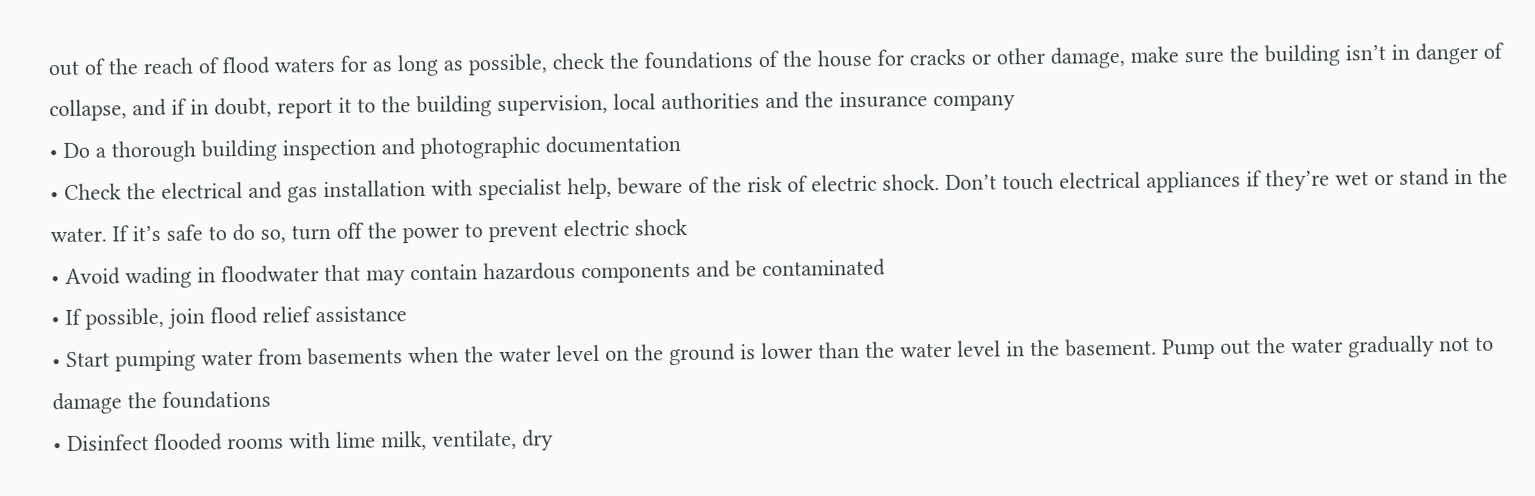out of the reach of flood waters for as long as possible, check the foundations of the house for cracks or other damage, make sure the building isn’t in danger of collapse, and if in doubt, report it to the building supervision, local authorities and the insurance company
• Do a thorough building inspection and photographic documentation
• Check the electrical and gas installation with specialist help, beware of the risk of electric shock. Don’t touch electrical appliances if they’re wet or stand in the water. If it’s safe to do so, turn off the power to prevent electric shock
• Avoid wading in floodwater that may contain hazardous components and be contaminated
• If possible, join flood relief assistance
• Start pumping water from basements when the water level on the ground is lower than the water level in the basement. Pump out the water gradually not to damage the foundations
• Disinfect flooded rooms with lime milk, ventilate, dry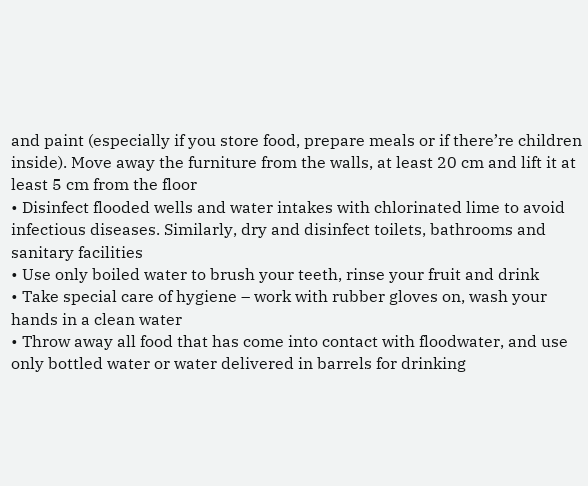and paint (especially if you store food, prepare meals or if there’re children inside). Move away the furniture from the walls, at least 20 cm and lift it at least 5 cm from the floor
• Disinfect flooded wells and water intakes with chlorinated lime to avoid infectious diseases. Similarly, dry and disinfect toilets, bathrooms and sanitary facilities
• Use only boiled water to brush your teeth, rinse your fruit and drink
• Take special care of hygiene – work with rubber gloves on, wash your hands in a clean water
• Throw away all food that has come into contact with floodwater, and use only bottled water or water delivered in barrels for drinking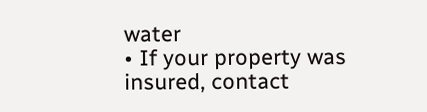water
• If your property was insured, contact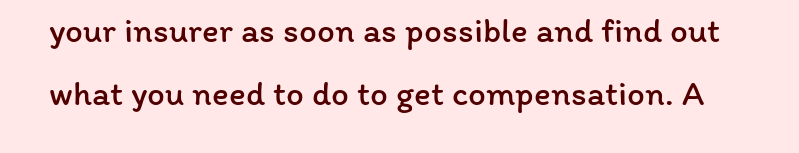your insurer as soon as possible and find out what you need to do to get compensation. A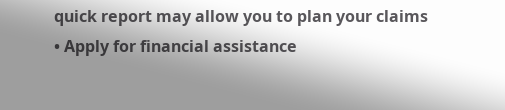quick report may allow you to plan your claims
• Apply for financial assistance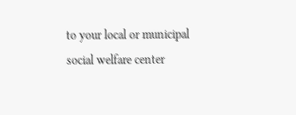to your local or municipal social welfare center